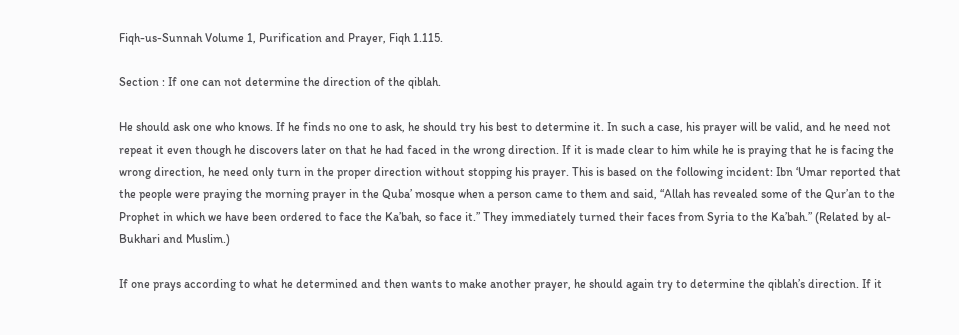Fiqh-us-Sunnah Volume 1, Purification and Prayer, Fiqh 1.115.

Section : If one can not determine the direction of the qiblah.

He should ask one who knows. If he finds no one to ask, he should try his best to determine it. In such a case, his prayer will be valid, and he need not repeat it even though he discovers later on that he had faced in the wrong direction. If it is made clear to him while he is praying that he is facing the wrong direction, he need only turn in the proper direction without stopping his prayer. This is based on the following incident: Ibn ‘Umar reported that the people were praying the morning prayer in the Quba’ mosque when a person came to them and said, “Allah has revealed some of the Qur’an to the Prophet in which we have been ordered to face the Ka’bah, so face it.” They immediately turned their faces from Syria to the Ka’bah.” (Related by al-Bukhari and Muslim.)

If one prays according to what he determined and then wants to make another prayer, he should again try to determine the qiblah’s direction. If it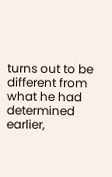turns out to be different from what he had determined earlier,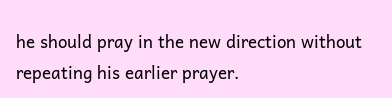he should pray in the new direction without repeating his earlier prayer.